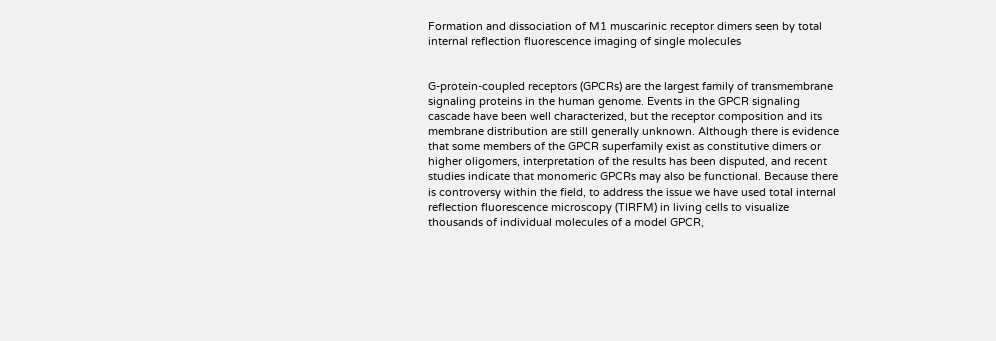Formation and dissociation of M1 muscarinic receptor dimers seen by total internal reflection fluorescence imaging of single molecules


G-protein-coupled receptors (GPCRs) are the largest family of transmembrane signaling proteins in the human genome. Events in the GPCR signaling cascade have been well characterized, but the receptor composition and its membrane distribution are still generally unknown. Although there is evidence that some members of the GPCR superfamily exist as constitutive dimers or higher oligomers, interpretation of the results has been disputed, and recent studies indicate that monomeric GPCRs may also be functional. Because there is controversy within the field, to address the issue we have used total internal reflection fluorescence microscopy (TIRFM) in living cells to visualize thousands of individual molecules of a model GPCR,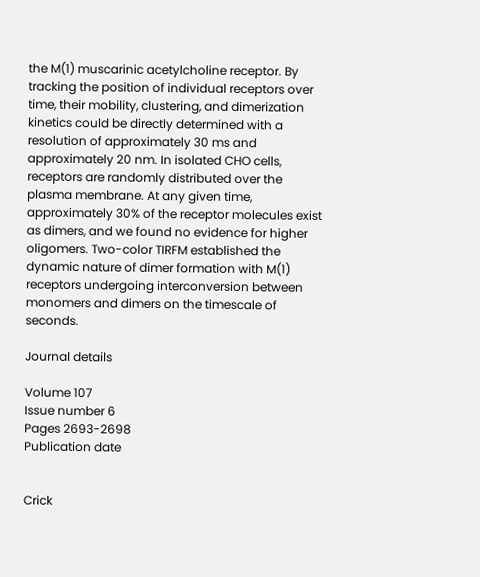the M(1) muscarinic acetylcholine receptor. By tracking the position of individual receptors over time, their mobility, clustering, and dimerization kinetics could be directly determined with a resolution of approximately 30 ms and approximately 20 nm. In isolated CHO cells, receptors are randomly distributed over the plasma membrane. At any given time, approximately 30% of the receptor molecules exist as dimers, and we found no evidence for higher oligomers. Two-color TIRFM established the dynamic nature of dimer formation with M(1) receptors undergoing interconversion between monomers and dimers on the timescale of seconds.

Journal details

Volume 107
Issue number 6
Pages 2693-2698
Publication date


Crick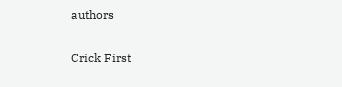authors

Crick First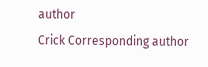author
Crick Corresponding author